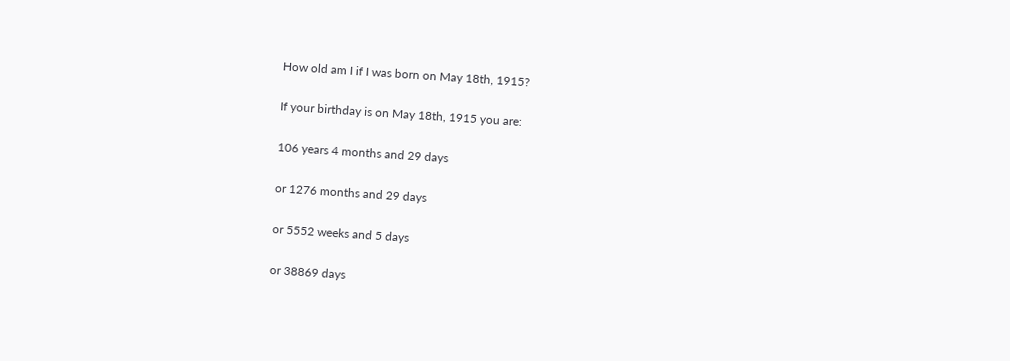How old am I if I was born on May 18th, 1915?

If your birthday is on May 18th, 1915 you are:

106 years 4 months and 29 days

or 1276 months and 29 days

or 5552 weeks and 5 days

or 38869 days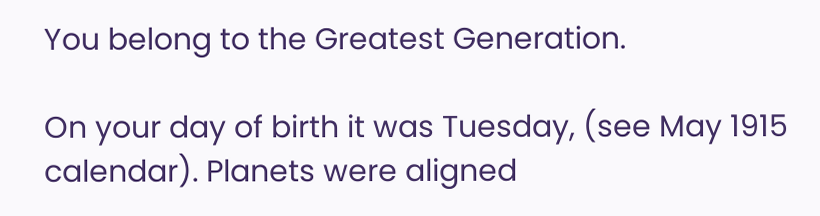You belong to the Greatest Generation.

On your day of birth it was Tuesday, (see May 1915 calendar). Planets were aligned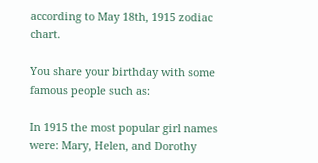according to May 18th, 1915 zodiac chart.

You share your birthday with some famous people such as:

In 1915 the most popular girl names were: Mary, Helen, and Dorothy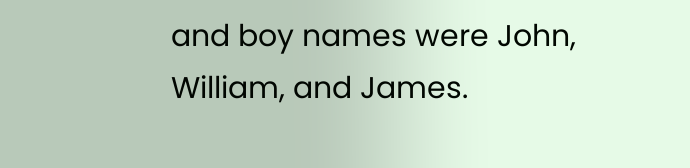and boy names were John, William, and James.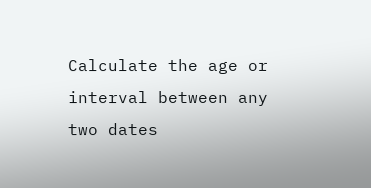Calculate the age or interval between any two dates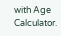with Age Calculator.